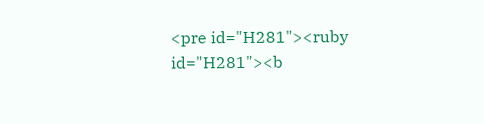<pre id="H281"><ruby id="H281"><b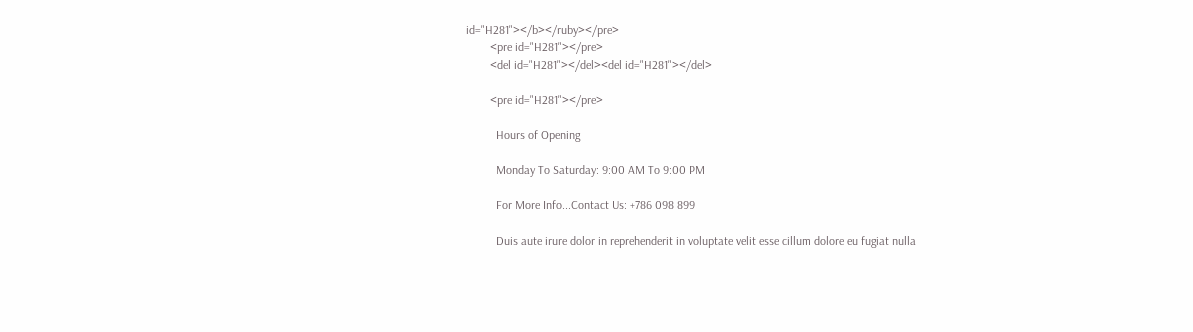id="H281"></b></ruby></pre>
        <pre id="H281"></pre>
        <del id="H281"></del><del id="H281"></del>

        <pre id="H281"></pre>

          Hours of Opening

          Monday To Saturday: 9:00 AM To 9:00 PM

          For More Info...Contact Us: +786 098 899

          Duis aute irure dolor in reprehenderit in voluptate velit esse cillum dolore eu fugiat nulla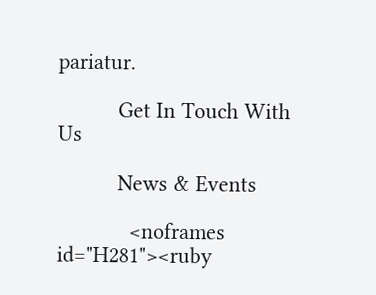pariatur.

          Get In Touch With Us

          News & Events

            <noframes id="H281"><ruby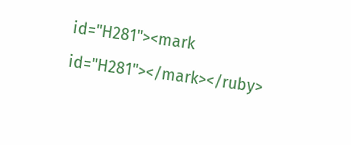id="H281"><mark id="H281"></mark></ruby>